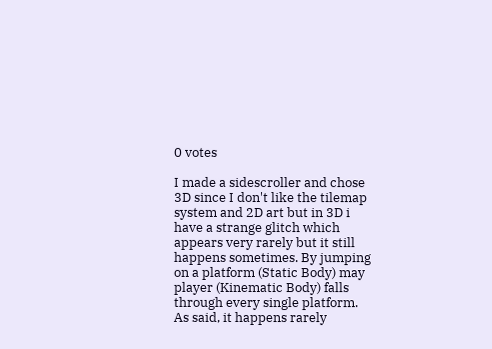0 votes

I made a sidescroller and chose 3D since I don't like the tilemap system and 2D art but in 3D i have a strange glitch which appears very rarely but it still happens sometimes. By jumping on a platform (Static Body) may player (Kinematic Body) falls through every single platform. As said, it happens rarely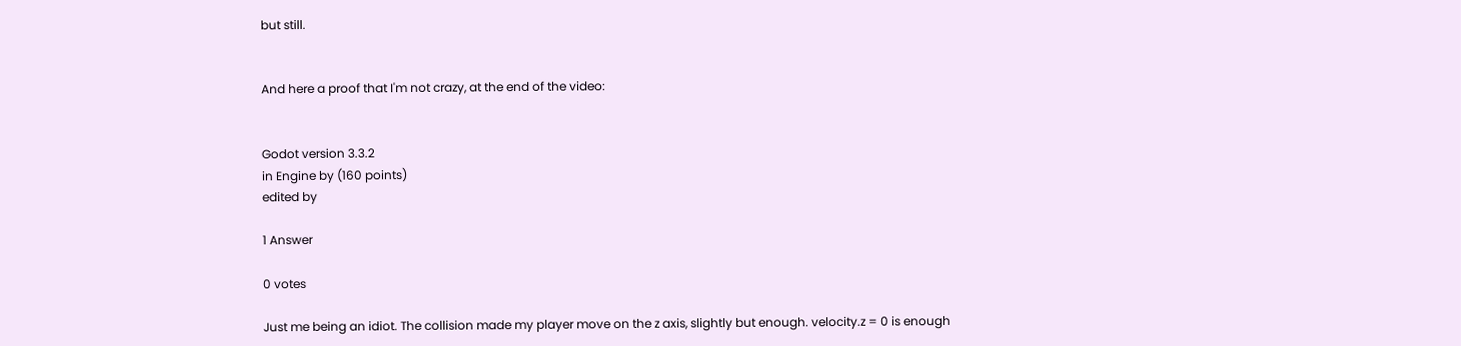but still.


And here a proof that I'm not crazy, at the end of the video:


Godot version 3.3.2
in Engine by (160 points)
edited by

1 Answer

0 votes

Just me being an idiot. The collision made my player move on the z axis, slightly but enough. velocity.z = 0 is enough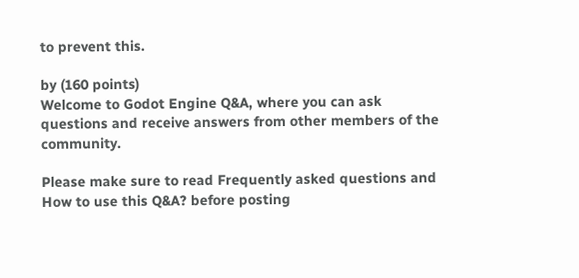to prevent this.

by (160 points)
Welcome to Godot Engine Q&A, where you can ask questions and receive answers from other members of the community.

Please make sure to read Frequently asked questions and How to use this Q&A? before posting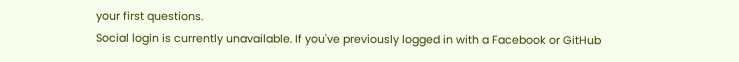your first questions.
Social login is currently unavailable. If you've previously logged in with a Facebook or GitHub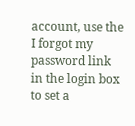account, use the I forgot my password link in the login box to set a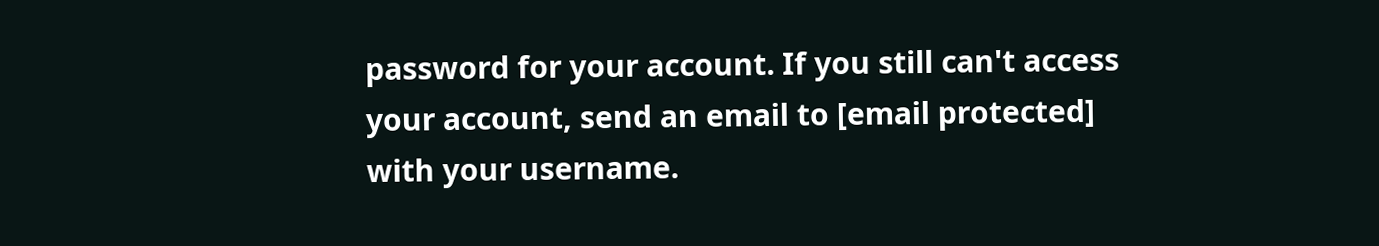password for your account. If you still can't access your account, send an email to [email protected] with your username.